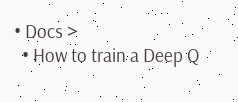• Docs >
  • How to train a Deep Q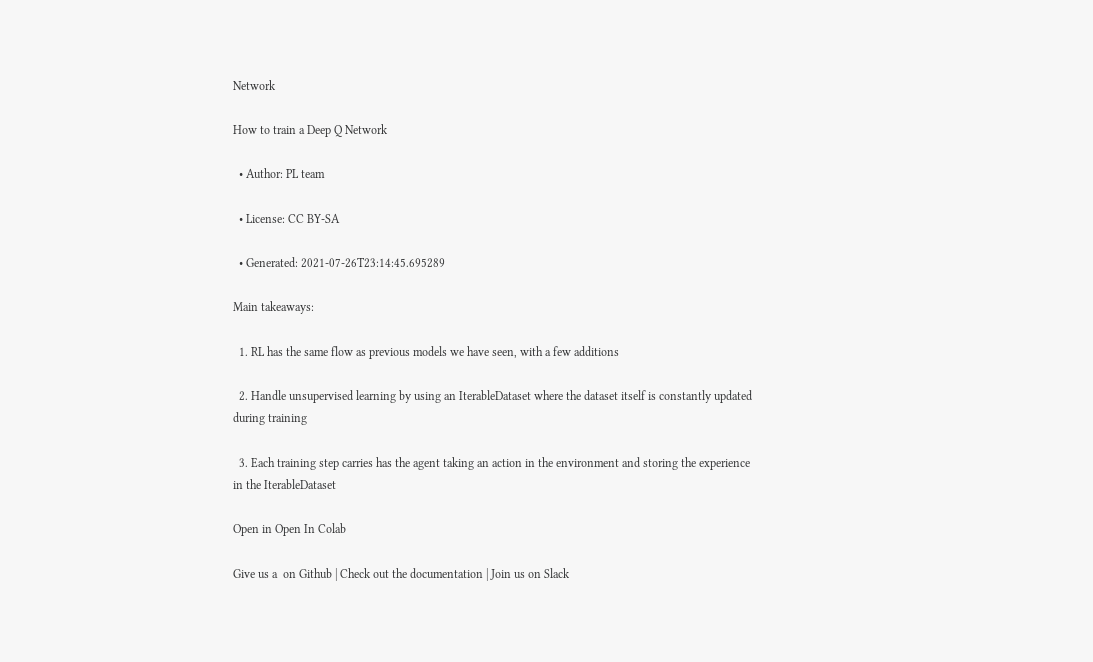Network

How to train a Deep Q Network

  • Author: PL team

  • License: CC BY-SA

  • Generated: 2021-07-26T23:14:45.695289

Main takeaways:

  1. RL has the same flow as previous models we have seen, with a few additions

  2. Handle unsupervised learning by using an IterableDataset where the dataset itself is constantly updated during training

  3. Each training step carries has the agent taking an action in the environment and storing the experience in the IterableDataset

Open in Open In Colab

Give us a  on Github | Check out the documentation | Join us on Slack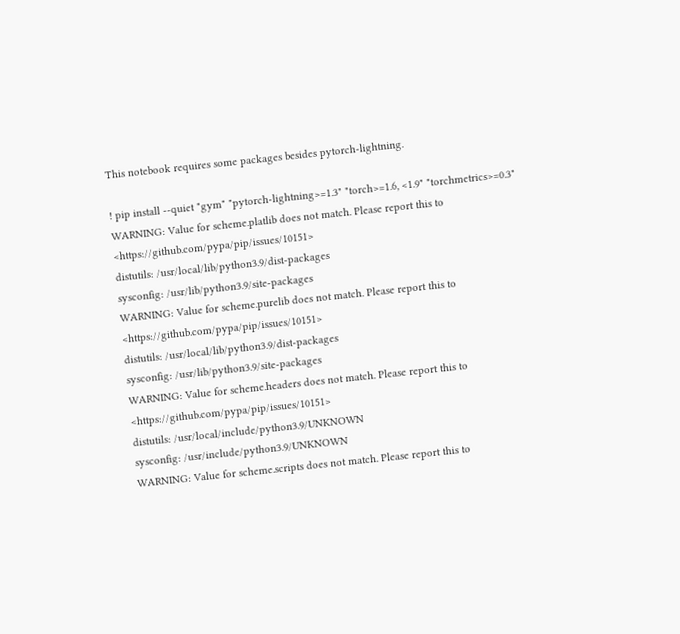This notebook requires some packages besides pytorch-lightning.

! pip install --quiet "gym" "pytorch-lightning>=1.3" "torch>=1.6, <1.9" "torchmetrics>=0.3"
WARNING: Value for scheme.platlib does not match. Please report this to <https://github.com/pypa/pip/issues/10151>
distutils: /usr/local/lib/python3.9/dist-packages
sysconfig: /usr/lib/python3.9/site-packages
WARNING: Value for scheme.purelib does not match. Please report this to <https://github.com/pypa/pip/issues/10151>
distutils: /usr/local/lib/python3.9/dist-packages
sysconfig: /usr/lib/python3.9/site-packages
WARNING: Value for scheme.headers does not match. Please report this to <https://github.com/pypa/pip/issues/10151>
distutils: /usr/local/include/python3.9/UNKNOWN
sysconfig: /usr/include/python3.9/UNKNOWN
WARNING: Value for scheme.scripts does not match. Please report this to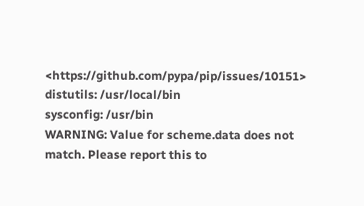<https://github.com/pypa/pip/issues/10151>
distutils: /usr/local/bin
sysconfig: /usr/bin
WARNING: Value for scheme.data does not match. Please report this to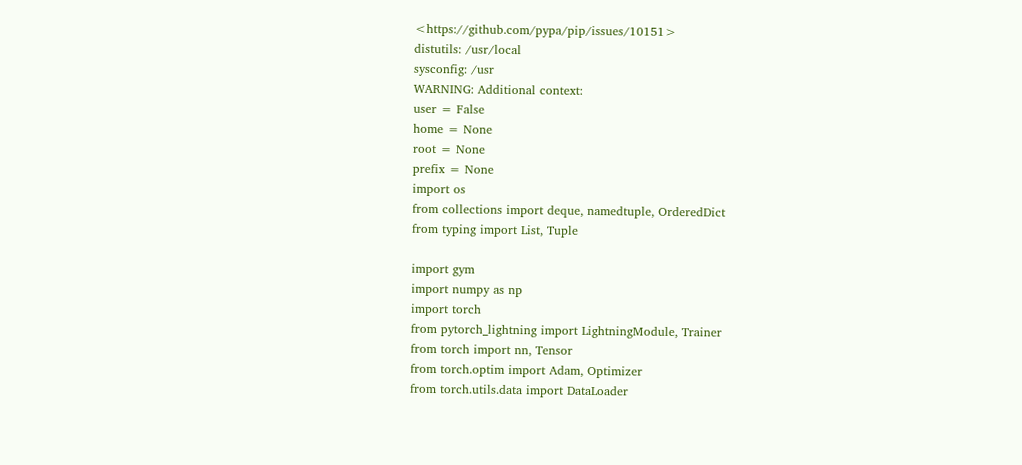<https://github.com/pypa/pip/issues/10151>
distutils: /usr/local
sysconfig: /usr
WARNING: Additional context:
user = False
home = None
root = None
prefix = None
import os
from collections import deque, namedtuple, OrderedDict
from typing import List, Tuple

import gym
import numpy as np
import torch
from pytorch_lightning import LightningModule, Trainer
from torch import nn, Tensor
from torch.optim import Adam, Optimizer
from torch.utils.data import DataLoader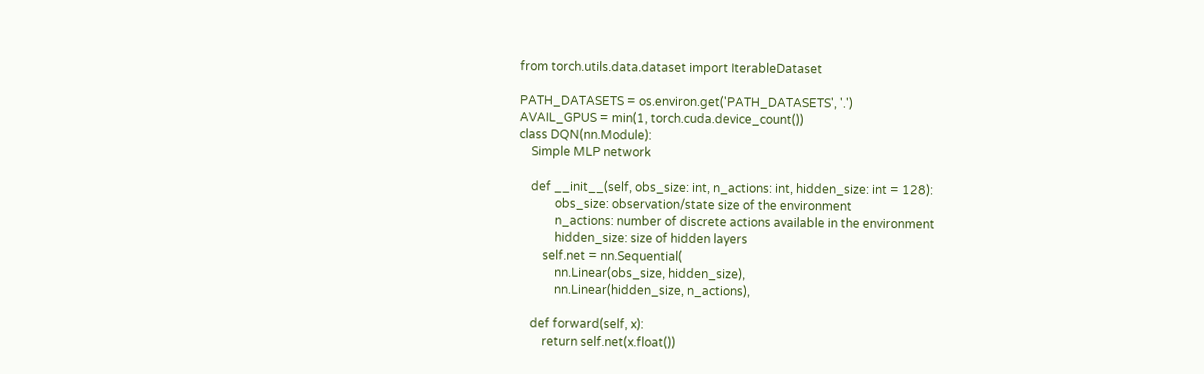from torch.utils.data.dataset import IterableDataset

PATH_DATASETS = os.environ.get('PATH_DATASETS', '.')
AVAIL_GPUS = min(1, torch.cuda.device_count())
class DQN(nn.Module):
    Simple MLP network

    def __init__(self, obs_size: int, n_actions: int, hidden_size: int = 128):
            obs_size: observation/state size of the environment
            n_actions: number of discrete actions available in the environment
            hidden_size: size of hidden layers
        self.net = nn.Sequential(
            nn.Linear(obs_size, hidden_size),
            nn.Linear(hidden_size, n_actions),

    def forward(self, x):
        return self.net(x.float())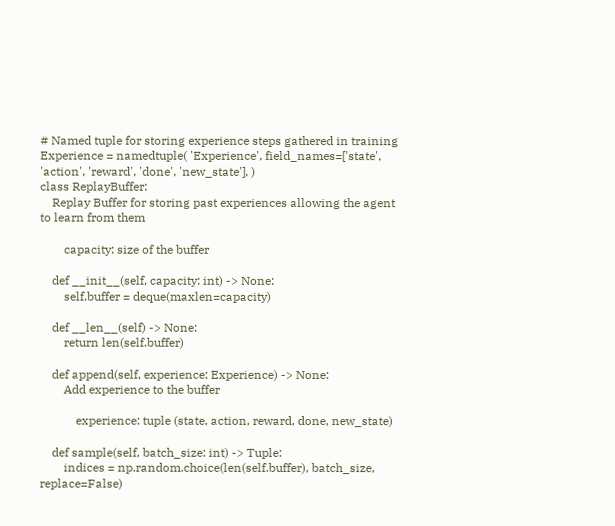# Named tuple for storing experience steps gathered in training Experience = namedtuple( 'Experience', field_names=['state', 'action', 'reward', 'done', 'new_state'], )
class ReplayBuffer:
    Replay Buffer for storing past experiences allowing the agent to learn from them

        capacity: size of the buffer

    def __init__(self, capacity: int) -> None:
        self.buffer = deque(maxlen=capacity)

    def __len__(self) -> None:
        return len(self.buffer)

    def append(self, experience: Experience) -> None:
        Add experience to the buffer

            experience: tuple (state, action, reward, done, new_state)

    def sample(self, batch_size: int) -> Tuple:
        indices = np.random.choice(len(self.buffer), batch_size, replace=False)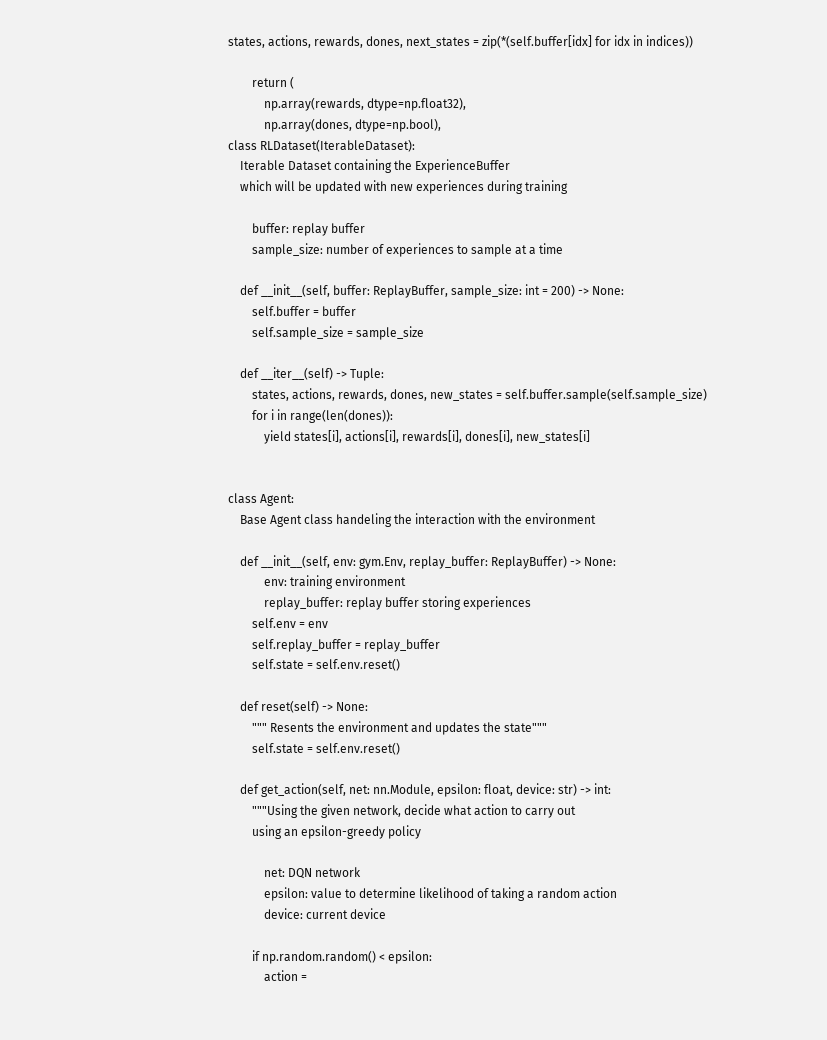states, actions, rewards, dones, next_states = zip(*(self.buffer[idx] for idx in indices))

        return (
            np.array(rewards, dtype=np.float32),
            np.array(dones, dtype=np.bool),
class RLDataset(IterableDataset):
    Iterable Dataset containing the ExperienceBuffer
    which will be updated with new experiences during training

        buffer: replay buffer
        sample_size: number of experiences to sample at a time

    def __init__(self, buffer: ReplayBuffer, sample_size: int = 200) -> None:
        self.buffer = buffer
        self.sample_size = sample_size

    def __iter__(self) -> Tuple:
        states, actions, rewards, dones, new_states = self.buffer.sample(self.sample_size)
        for i in range(len(dones)):
            yield states[i], actions[i], rewards[i], dones[i], new_states[i]


class Agent:
    Base Agent class handeling the interaction with the environment

    def __init__(self, env: gym.Env, replay_buffer: ReplayBuffer) -> None:
            env: training environment
            replay_buffer: replay buffer storing experiences
        self.env = env
        self.replay_buffer = replay_buffer
        self.state = self.env.reset()

    def reset(self) -> None:
        """ Resents the environment and updates the state"""
        self.state = self.env.reset()

    def get_action(self, net: nn.Module, epsilon: float, device: str) -> int:
        """Using the given network, decide what action to carry out
        using an epsilon-greedy policy

            net: DQN network
            epsilon: value to determine likelihood of taking a random action
            device: current device

        if np.random.random() < epsilon:
            action =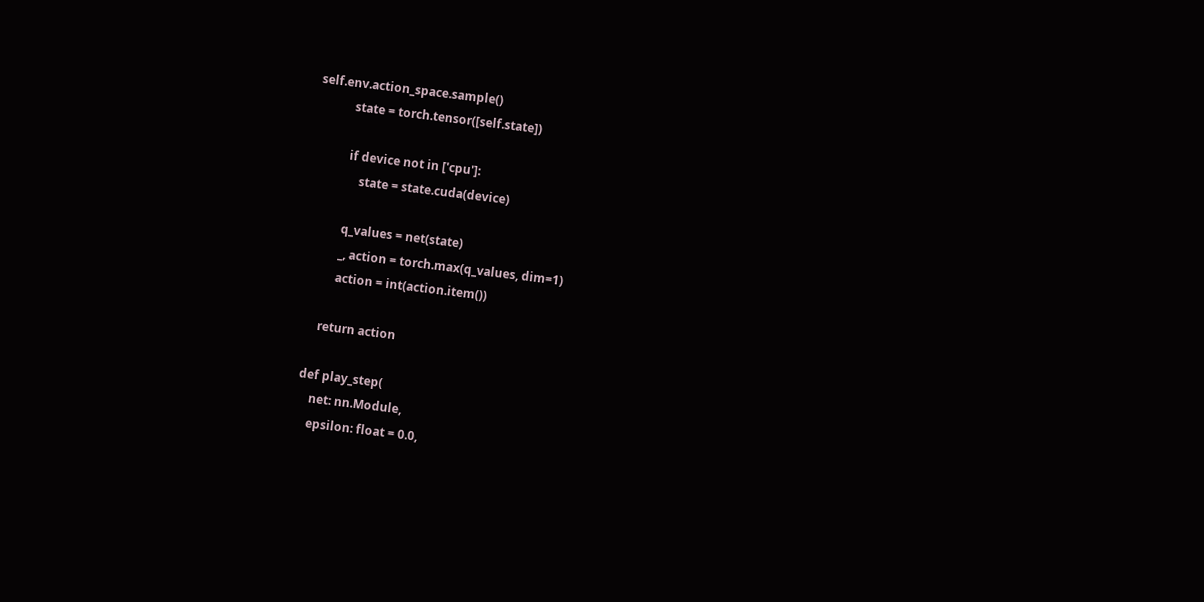self.env.action_space.sample()
            state = torch.tensor([self.state])

            if device not in ['cpu']:
                state = state.cuda(device)

            q_values = net(state)
            _, action = torch.max(q_values, dim=1)
            action = int(action.item())

        return action

    def play_step(
        net: nn.Module,
        epsilon: float = 0.0,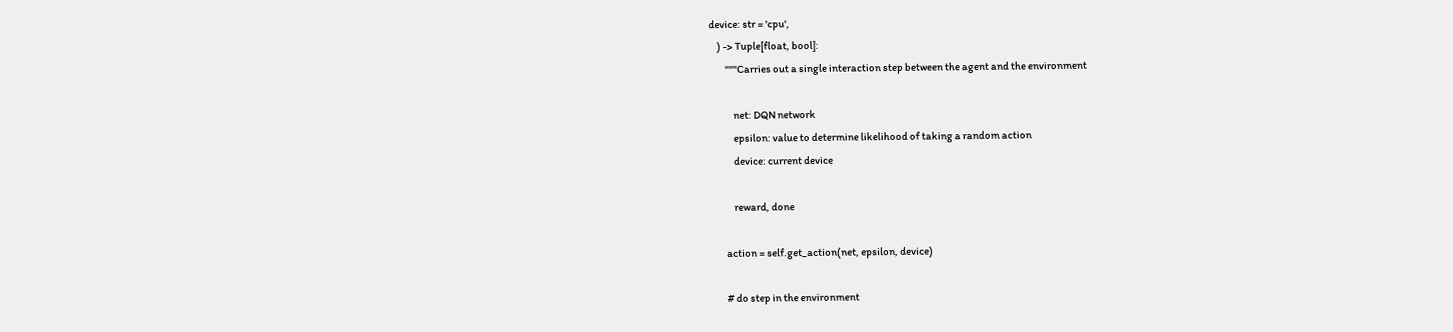device: str = 'cpu',
    ) -> Tuple[float, bool]:
        """Carries out a single interaction step between the agent and the environment

            net: DQN network
            epsilon: value to determine likelihood of taking a random action
            device: current device

            reward, done

        action = self.get_action(net, epsilon, device)

        # do step in the environment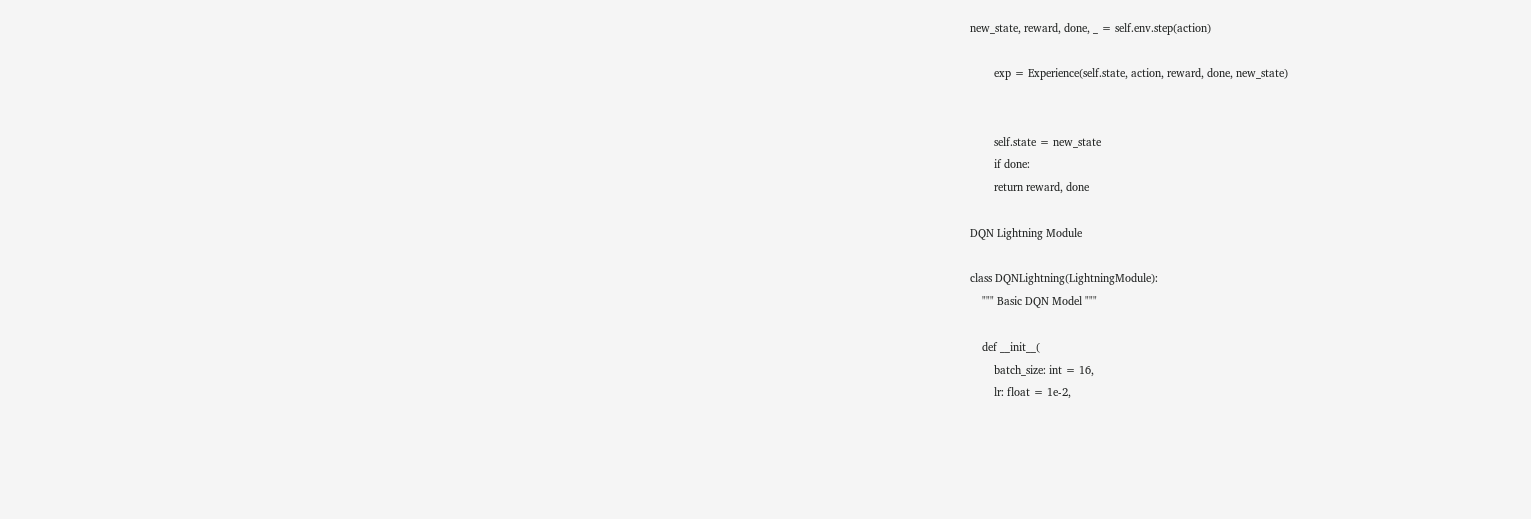new_state, reward, done, _ = self.env.step(action)

        exp = Experience(self.state, action, reward, done, new_state)


        self.state = new_state
        if done:
        return reward, done

DQN Lightning Module

class DQNLightning(LightningModule):
    """ Basic DQN Model """

    def __init__(
        batch_size: int = 16,
        lr: float = 1e-2,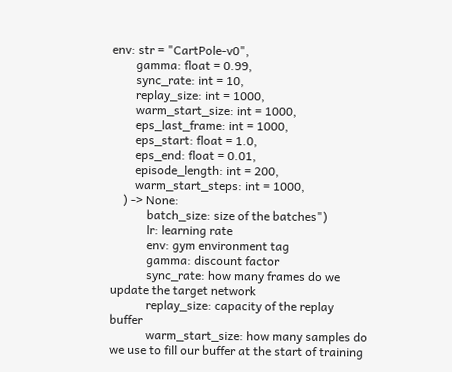env: str = "CartPole-v0",
        gamma: float = 0.99,
        sync_rate: int = 10,
        replay_size: int = 1000,
        warm_start_size: int = 1000,
        eps_last_frame: int = 1000,
        eps_start: float = 1.0,
        eps_end: float = 0.01,
        episode_length: int = 200,
        warm_start_steps: int = 1000,
    ) -> None:
            batch_size: size of the batches")
            lr: learning rate
            env: gym environment tag
            gamma: discount factor
            sync_rate: how many frames do we update the target network
            replay_size: capacity of the replay buffer
            warm_start_size: how many samples do we use to fill our buffer at the start of training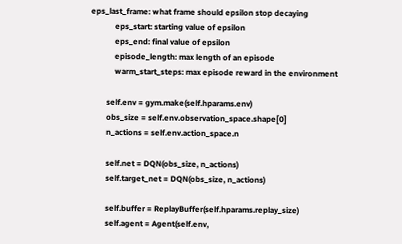eps_last_frame: what frame should epsilon stop decaying
            eps_start: starting value of epsilon
            eps_end: final value of epsilon
            episode_length: max length of an episode
            warm_start_steps: max episode reward in the environment

        self.env = gym.make(self.hparams.env)
        obs_size = self.env.observation_space.shape[0]
        n_actions = self.env.action_space.n

        self.net = DQN(obs_size, n_actions)
        self.target_net = DQN(obs_size, n_actions)

        self.buffer = ReplayBuffer(self.hparams.replay_size)
        self.agent = Agent(self.env,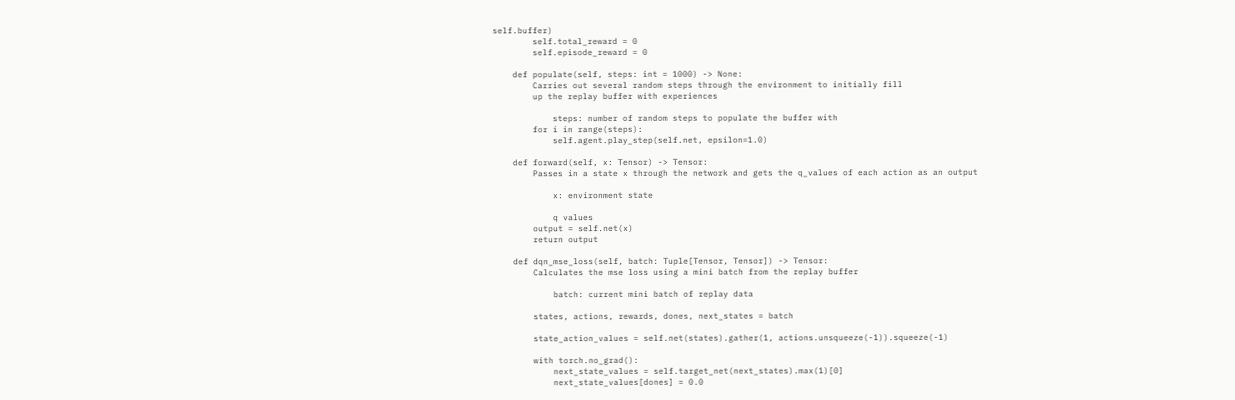self.buffer)
        self.total_reward = 0
        self.episode_reward = 0

    def populate(self, steps: int = 1000) -> None:
        Carries out several random steps through the environment to initially fill
        up the replay buffer with experiences

            steps: number of random steps to populate the buffer with
        for i in range(steps):
            self.agent.play_step(self.net, epsilon=1.0)

    def forward(self, x: Tensor) -> Tensor:
        Passes in a state x through the network and gets the q_values of each action as an output

            x: environment state

            q values
        output = self.net(x)
        return output

    def dqn_mse_loss(self, batch: Tuple[Tensor, Tensor]) -> Tensor:
        Calculates the mse loss using a mini batch from the replay buffer

            batch: current mini batch of replay data

        states, actions, rewards, dones, next_states = batch

        state_action_values = self.net(states).gather(1, actions.unsqueeze(-1)).squeeze(-1)

        with torch.no_grad():
            next_state_values = self.target_net(next_states).max(1)[0]
            next_state_values[dones] = 0.0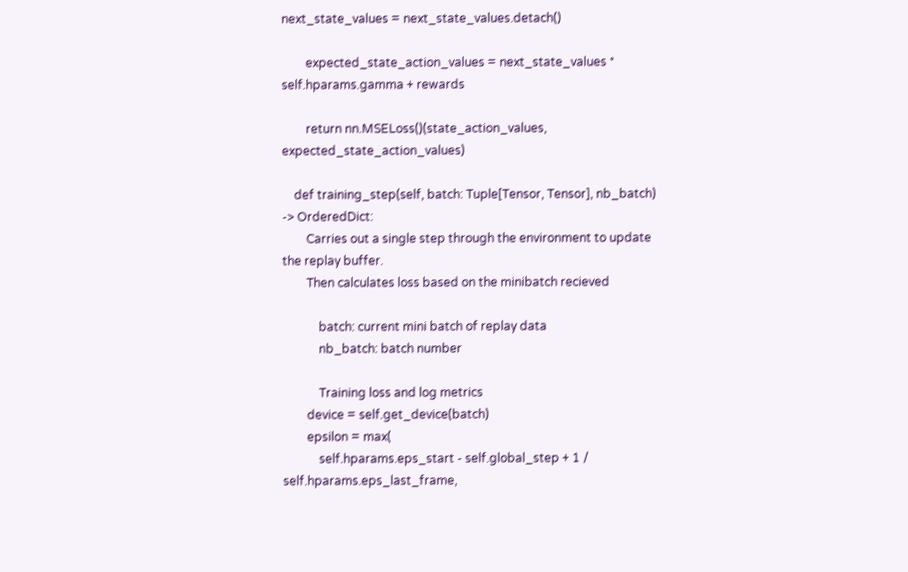next_state_values = next_state_values.detach()

        expected_state_action_values = next_state_values * self.hparams.gamma + rewards

        return nn.MSELoss()(state_action_values, expected_state_action_values)

    def training_step(self, batch: Tuple[Tensor, Tensor], nb_batch) -> OrderedDict:
        Carries out a single step through the environment to update the replay buffer.
        Then calculates loss based on the minibatch recieved

            batch: current mini batch of replay data
            nb_batch: batch number

            Training loss and log metrics
        device = self.get_device(batch)
        epsilon = max(
            self.hparams.eps_start - self.global_step + 1 / self.hparams.eps_last_frame,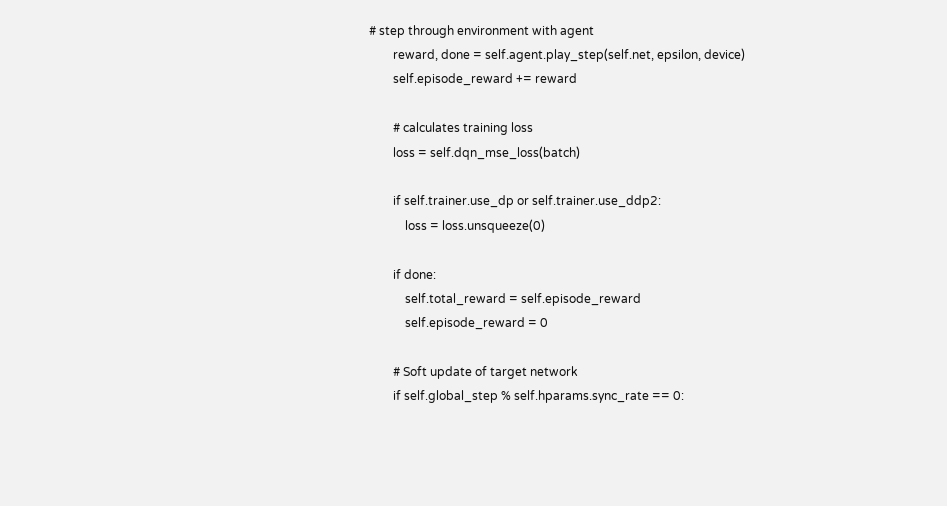# step through environment with agent
        reward, done = self.agent.play_step(self.net, epsilon, device)
        self.episode_reward += reward

        # calculates training loss
        loss = self.dqn_mse_loss(batch)

        if self.trainer.use_dp or self.trainer.use_ddp2:
            loss = loss.unsqueeze(0)

        if done:
            self.total_reward = self.episode_reward
            self.episode_reward = 0

        # Soft update of target network
        if self.global_step % self.hparams.sync_rate == 0: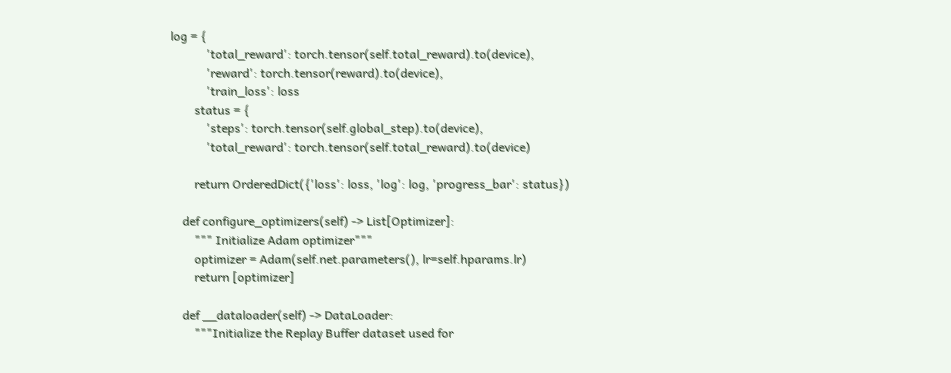log = {
            'total_reward': torch.tensor(self.total_reward).to(device),
            'reward': torch.tensor(reward).to(device),
            'train_loss': loss
        status = {
            'steps': torch.tensor(self.global_step).to(device),
            'total_reward': torch.tensor(self.total_reward).to(device)

        return OrderedDict({'loss': loss, 'log': log, 'progress_bar': status})

    def configure_optimizers(self) -> List[Optimizer]:
        """ Initialize Adam optimizer"""
        optimizer = Adam(self.net.parameters(), lr=self.hparams.lr)
        return [optimizer]

    def __dataloader(self) -> DataLoader:
        """Initialize the Replay Buffer dataset used for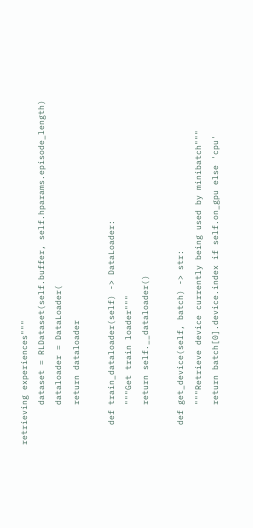retrieving experiences"""
        dataset = RLDataset(self.buffer, self.hparams.episode_length)
        dataloader = DataLoader(
        return dataloader

    def train_dataloader(self) -> DataLoader:
        """Get train loader"""
        return self.__dataloader()

    def get_device(self, batch) -> str:
        """Retrieve device currently being used by minibatch"""
        return batch[0].device.index if self.on_gpu else 'cpu'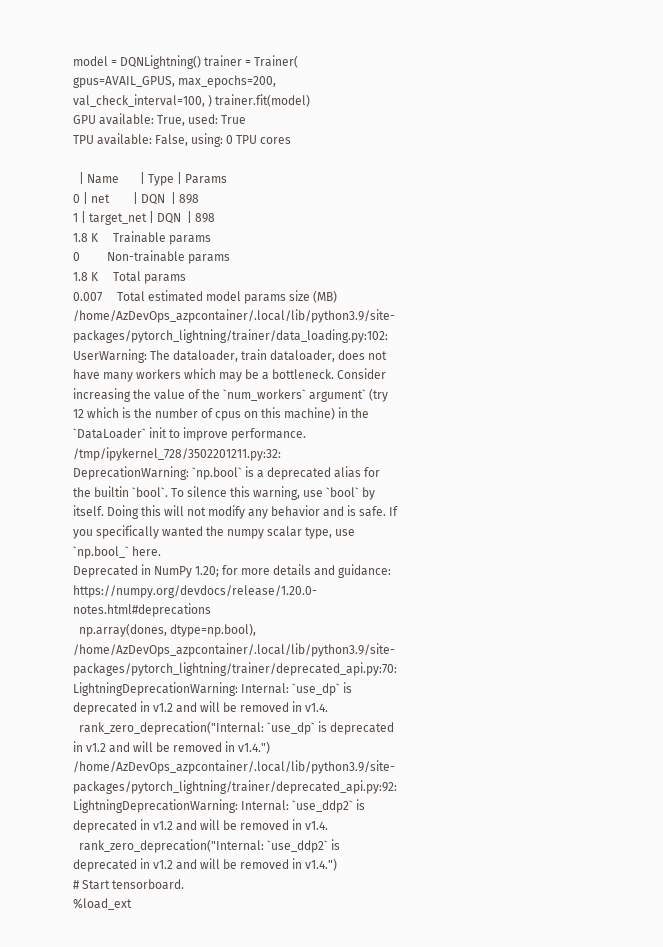model = DQNLightning() trainer = Trainer( gpus=AVAIL_GPUS, max_epochs=200, val_check_interval=100, ) trainer.fit(model)
GPU available: True, used: True
TPU available: False, using: 0 TPU cores

  | Name       | Type | Params
0 | net        | DQN  | 898
1 | target_net | DQN  | 898
1.8 K     Trainable params
0         Non-trainable params
1.8 K     Total params
0.007     Total estimated model params size (MB)
/home/AzDevOps_azpcontainer/.local/lib/python3.9/site-packages/pytorch_lightning/trainer/data_loading.py:102: UserWarning: The dataloader, train dataloader, does not have many workers which may be a bottleneck. Consider increasing the value of the `num_workers` argument` (try 12 which is the number of cpus on this machine) in the `DataLoader` init to improve performance.
/tmp/ipykernel_728/3502201211.py:32: DeprecationWarning: `np.bool` is a deprecated alias for the builtin `bool`. To silence this warning, use `bool` by itself. Doing this will not modify any behavior and is safe. If you specifically wanted the numpy scalar type, use `np.bool_` here.
Deprecated in NumPy 1.20; for more details and guidance: https://numpy.org/devdocs/release/1.20.0-notes.html#deprecations
  np.array(dones, dtype=np.bool),
/home/AzDevOps_azpcontainer/.local/lib/python3.9/site-packages/pytorch_lightning/trainer/deprecated_api.py:70: LightningDeprecationWarning: Internal: `use_dp` is deprecated in v1.2 and will be removed in v1.4.
  rank_zero_deprecation("Internal: `use_dp` is deprecated in v1.2 and will be removed in v1.4.")
/home/AzDevOps_azpcontainer/.local/lib/python3.9/site-packages/pytorch_lightning/trainer/deprecated_api.py:92: LightningDeprecationWarning: Internal: `use_ddp2` is deprecated in v1.2 and will be removed in v1.4.
  rank_zero_deprecation("Internal: `use_ddp2` is deprecated in v1.2 and will be removed in v1.4.")
# Start tensorboard.
%load_ext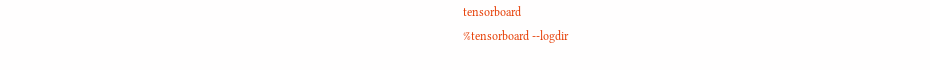tensorboard
%tensorboard --logdir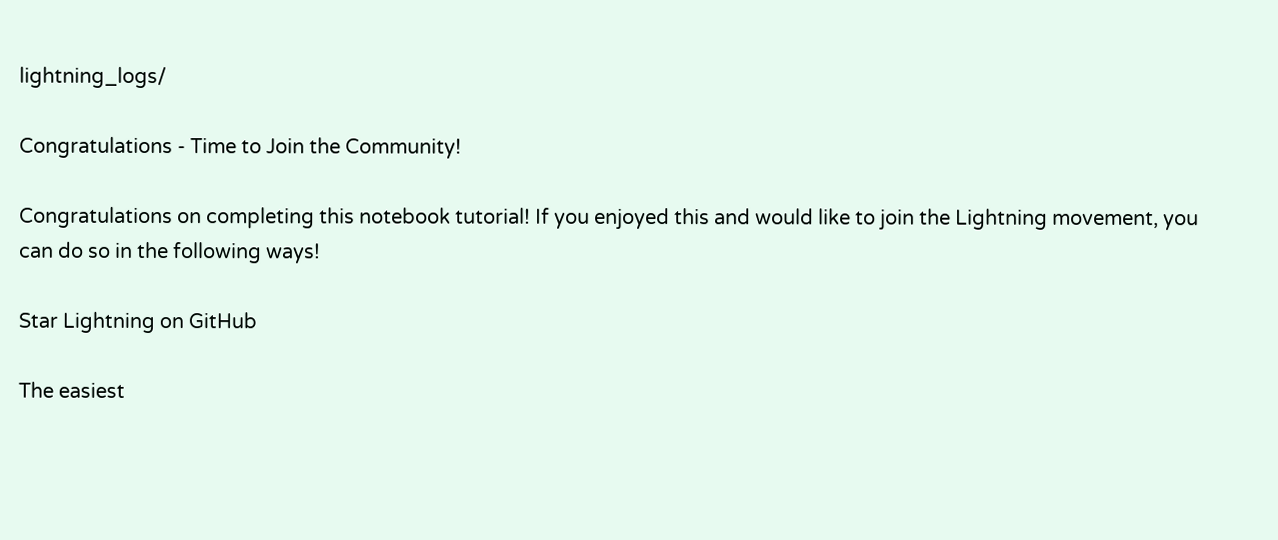lightning_logs/

Congratulations - Time to Join the Community!

Congratulations on completing this notebook tutorial! If you enjoyed this and would like to join the Lightning movement, you can do so in the following ways!

Star Lightning on GitHub

The easiest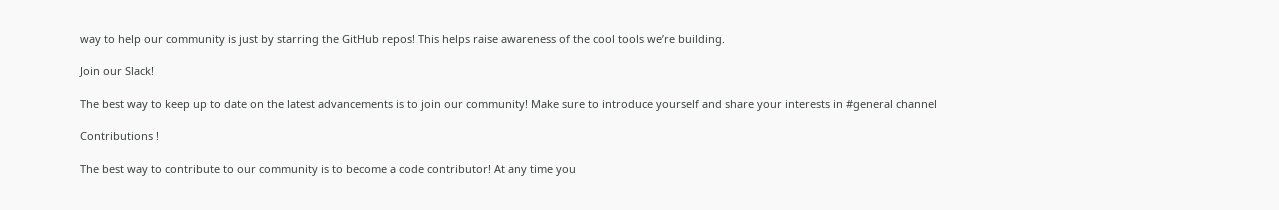way to help our community is just by starring the GitHub repos! This helps raise awareness of the cool tools we’re building.

Join our Slack!

The best way to keep up to date on the latest advancements is to join our community! Make sure to introduce yourself and share your interests in #general channel

Contributions !

The best way to contribute to our community is to become a code contributor! At any time you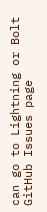can go to Lightning or Bolt GitHub Issues page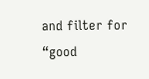and filter for “good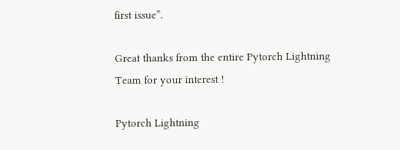first issue”.

Great thanks from the entire Pytorch Lightning Team for your interest !

Pytorch Lightning